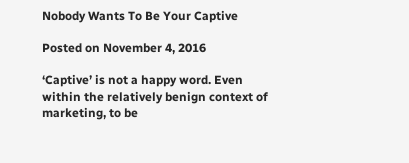Nobody Wants To Be Your Captive

Posted on November 4, 2016

‘Captive’ is not a happy word. Even within the relatively benign context of marketing, to be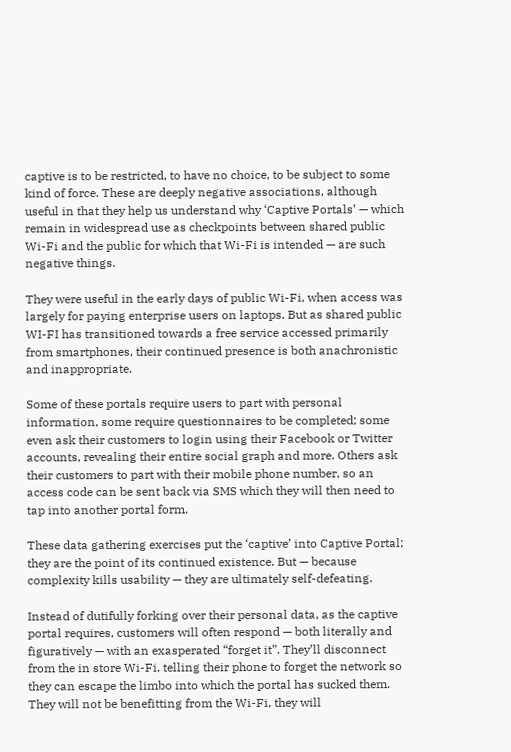captive is to be restricted, to have no choice, to be subject to some kind of force. These are deeply negative associations, although useful in that they help us understand why ‘Captive Portals’ — which remain in widespread use as checkpoints between shared public Wi-Fi and the public for which that Wi-Fi is intended — are such negative things.

They were useful in the early days of public Wi-Fi, when access was largely for paying enterprise users on laptops. But as shared public WI-FI has transitioned towards a free service accessed primarily from smartphones, their continued presence is both anachronistic and inappropriate.

Some of these portals require users to part with personal information, some require questionnaires to be completed; some even ask their customers to login using their Facebook or Twitter accounts, revealing their entire social graph and more. Others ask their customers to part with their mobile phone number, so an access code can be sent back via SMS which they will then need to tap into another portal form.

These data gathering exercises put the ‘captive’ into Captive Portal; they are the point of its continued existence. But — because complexity kills usability — they are ultimately self-defeating.

Instead of dutifully forking over their personal data, as the captive portal requires, customers will often respond — both literally and figuratively — with an exasperated “forget it”. They’ll disconnect from the in store Wi-Fi, telling their phone to forget the network so they can escape the limbo into which the portal has sucked them. They will not be benefitting from the Wi-Fi, they will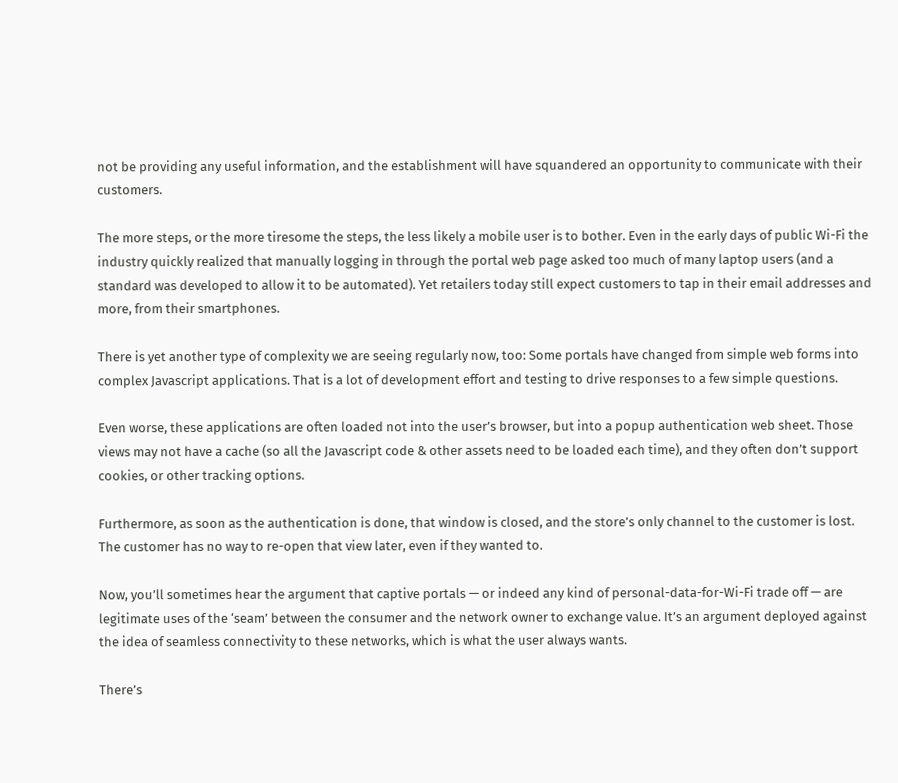not be providing any useful information, and the establishment will have squandered an opportunity to communicate with their customers.

The more steps, or the more tiresome the steps, the less likely a mobile user is to bother. Even in the early days of public Wi-Fi the industry quickly realized that manually logging in through the portal web page asked too much of many laptop users (and a standard was developed to allow it to be automated). Yet retailers today still expect customers to tap in their email addresses and more, from their smartphones.

There is yet another type of complexity we are seeing regularly now, too: Some portals have changed from simple web forms into complex Javascript applications. That is a lot of development effort and testing to drive responses to a few simple questions.

Even worse, these applications are often loaded not into the user’s browser, but into a popup authentication web sheet. Those views may not have a cache (so all the Javascript code & other assets need to be loaded each time), and they often don’t support cookies, or other tracking options.

Furthermore, as soon as the authentication is done, that window is closed, and the store’s only channel to the customer is lost. The customer has no way to re-open that view later, even if they wanted to.

Now, you’ll sometimes hear the argument that captive portals — or indeed any kind of personal-data-for-Wi-Fi trade off — are legitimate uses of the ‘seam’ between the consumer and the network owner to exchange value. It’s an argument deployed against the idea of seamless connectivity to these networks, which is what the user always wants.

There’s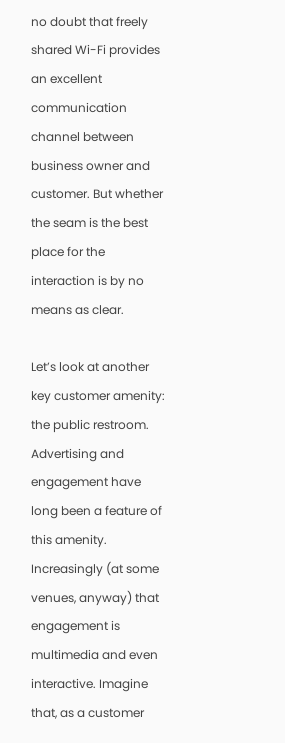no doubt that freely shared Wi-Fi provides an excellent communication channel between business owner and customer. But whether the seam is the best place for the interaction is by no means as clear.

Let’s look at another key customer amenity: the public restroom. Advertising and engagement have long been a feature of this amenity. Increasingly (at some venues, anyway) that engagement is multimedia and even interactive. Imagine that, as a customer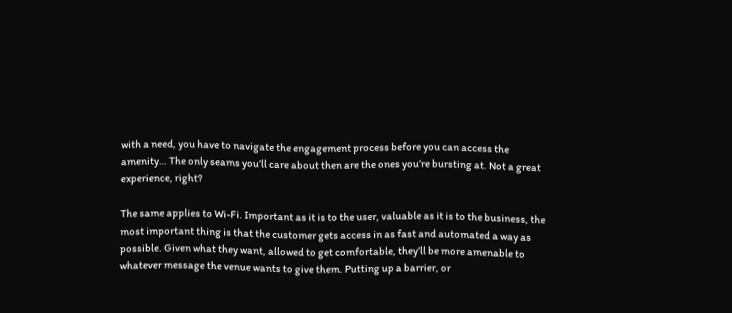with a need, you have to navigate the engagement process before you can access the amenity… The only seams you’ll care about then are the ones you’re bursting at. Not a great experience, right?

The same applies to Wi-Fi. Important as it is to the user, valuable as it is to the business, the most important thing is that the customer gets access in as fast and automated a way as possible. Given what they want, allowed to get comfortable, they’ll be more amenable to whatever message the venue wants to give them. Putting up a barrier, or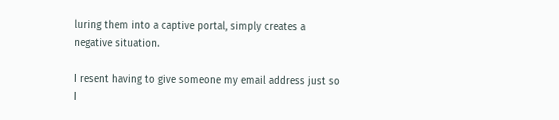luring them into a captive portal, simply creates a negative situation.

I resent having to give someone my email address just so I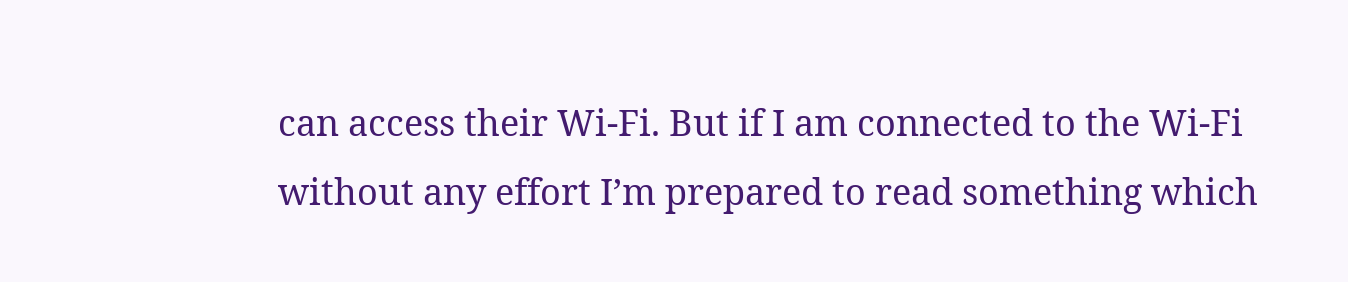can access their Wi-Fi. But if I am connected to the Wi-Fi without any effort I’m prepared to read something which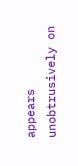appears unobtrusively on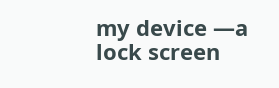my device —a lock screen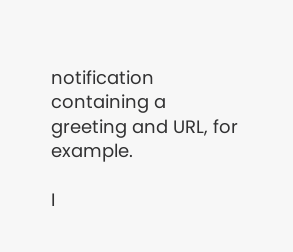notification containing a greeting and URL, for example.

I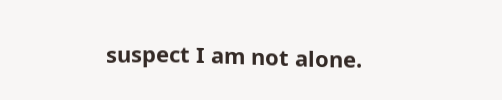suspect I am not alone.